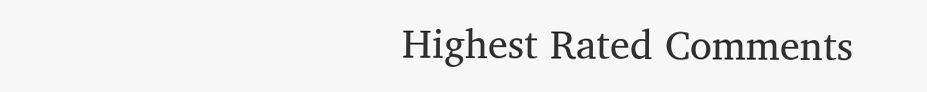Highest Rated Comments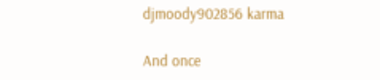djmoody902856 karma

And once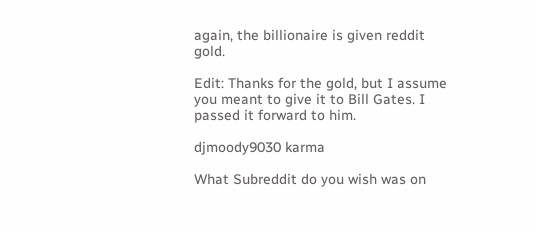again, the billionaire is given reddit gold.

Edit: Thanks for the gold, but I assume you meant to give it to Bill Gates. I passed it forward to him.

djmoody9030 karma

What Subreddit do you wish was on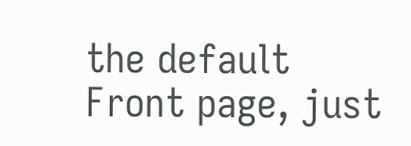the default Front page, just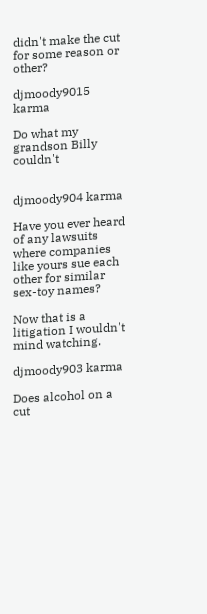didn't make the cut for some reason or other?

djmoody9015 karma

Do what my grandson Billy couldn't


djmoody904 karma

Have you ever heard of any lawsuits where companies like yours sue each other for similar sex-toy names?

Now that is a litigation I wouldn't mind watching.

djmoody903 karma

Does alcohol on a cut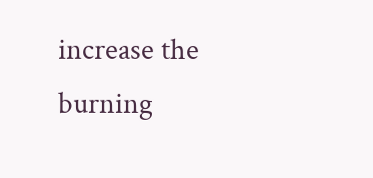increase the burning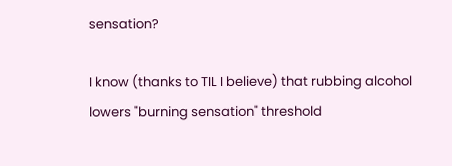sensation?

I know (thanks to TIL I believe) that rubbing alcohol lowers "burning sensation" threshold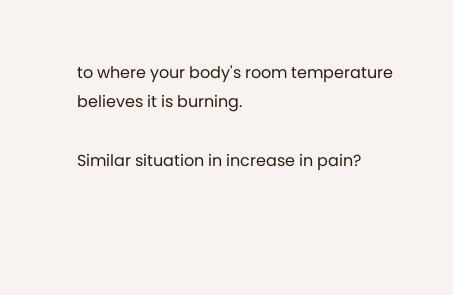to where your body's room temperature believes it is burning.

Similar situation in increase in pain?